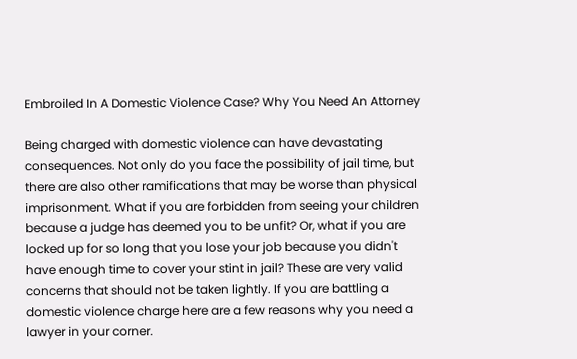Embroiled In A Domestic Violence Case? Why You Need An Attorney

Being charged with domestic violence can have devastating consequences. Not only do you face the possibility of jail time, but there are also other ramifications that may be worse than physical imprisonment. What if you are forbidden from seeing your children because a judge has deemed you to be unfit? Or, what if you are locked up for so long that you lose your job because you didn't have enough time to cover your stint in jail? These are very valid concerns that should not be taken lightly. If you are battling a domestic violence charge here are a few reasons why you need a lawyer in your corner.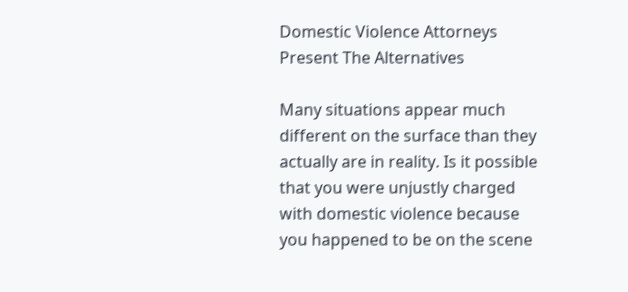Domestic Violence Attorneys Present The Alternatives

Many situations appear much different on the surface than they actually are in reality. Is it possible that you were unjustly charged with domestic violence because you happened to be on the scene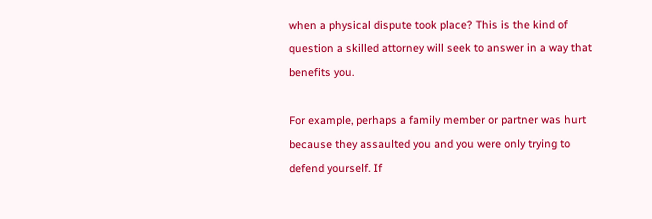when a physical dispute took place? This is the kind of question a skilled attorney will seek to answer in a way that benefits you.

For example, perhaps a family member or partner was hurt because they assaulted you and you were only trying to defend yourself. If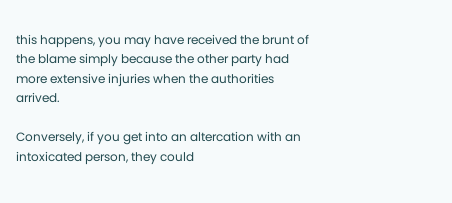this happens, you may have received the brunt of the blame simply because the other party had more extensive injuries when the authorities arrived.

Conversely, if you get into an altercation with an intoxicated person, they could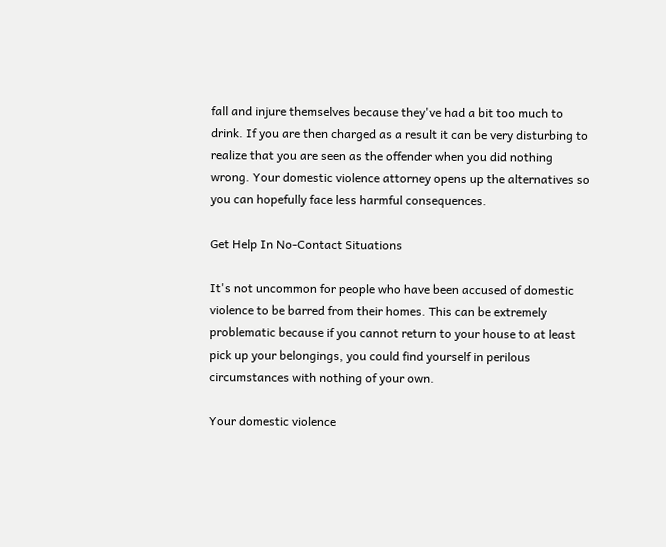fall and injure themselves because they've had a bit too much to drink. If you are then charged as a result it can be very disturbing to realize that you are seen as the offender when you did nothing wrong. Your domestic violence attorney opens up the alternatives so you can hopefully face less harmful consequences.

Get Help In No-Contact Situations

It's not uncommon for people who have been accused of domestic violence to be barred from their homes. This can be extremely problematic because if you cannot return to your house to at least pick up your belongings, you could find yourself in perilous circumstances with nothing of your own.

Your domestic violence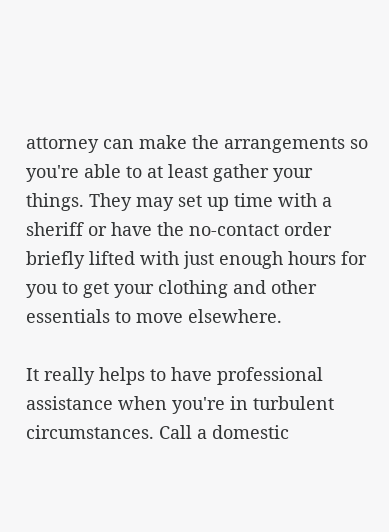attorney can make the arrangements so you're able to at least gather your things. They may set up time with a sheriff or have the no-contact order briefly lifted with just enough hours for you to get your clothing and other essentials to move elsewhere.

It really helps to have professional assistance when you're in turbulent circumstances. Call a domestic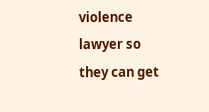violence lawyer so they can get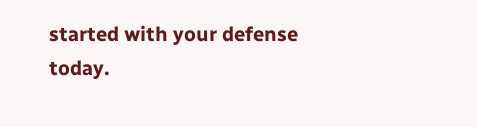started with your defense today.